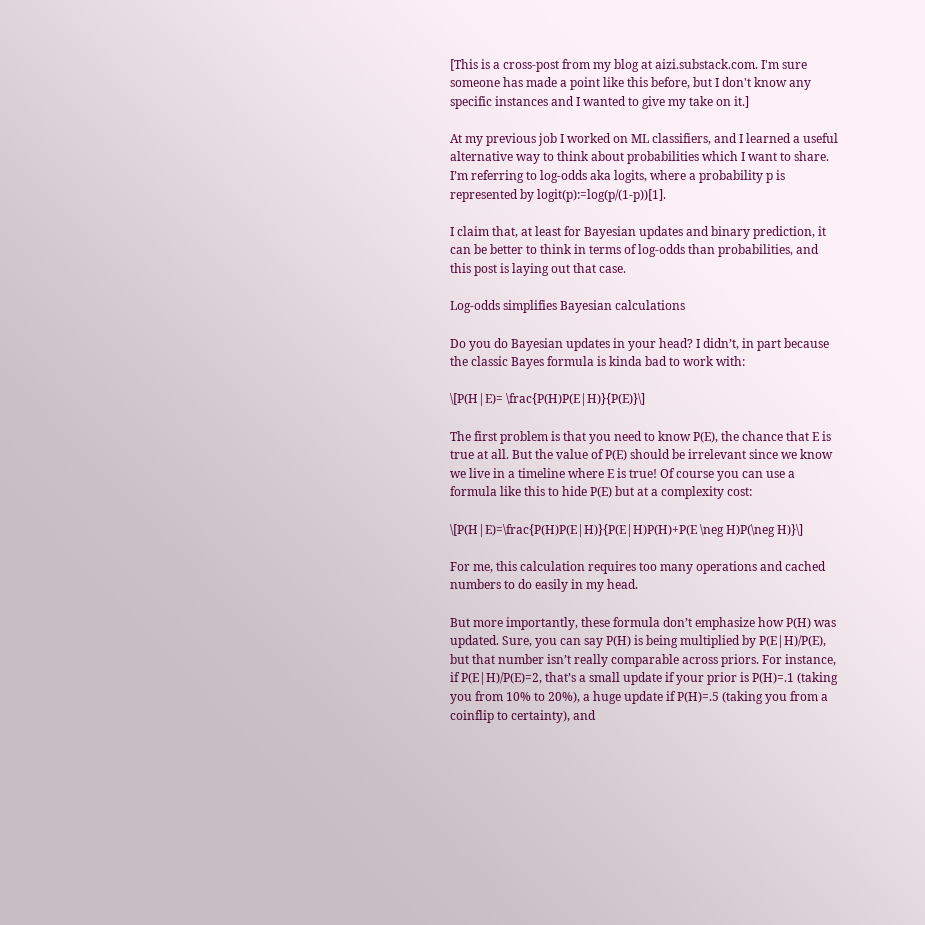[This is a cross-post from my blog at aizi.substack.com. I'm sure someone has made a point like this before, but I don't know any specific instances and I wanted to give my take on it.]

At my previous job I worked on ML classifiers, and I learned a useful alternative way to think about probabilities which I want to share. I’m referring to log-odds aka logits, where a probability p is represented by logit(p):=log(p/(1-p))[1].

I claim that, at least for Bayesian updates and binary prediction, it can be better to think in terms of log-odds than probabilities, and this post is laying out that case.

Log-odds simplifies Bayesian calculations

Do you do Bayesian updates in your head? I didn’t, in part because the classic Bayes formula is kinda bad to work with:

\[P(H|E)= \frac{P(H)P(E|H)}{P(E)}\]

The first problem is that you need to know P(E), the chance that E is true at all. But the value of P(E) should be irrelevant since we know we live in a timeline where E is true! Of course you can use a formula like this to hide P(E) but at a complexity cost:

\[P(H|E)=\frac{P(H)P(E|H)}{P(E|H)P(H)+P(E \neg H)P(\neg H)}\]

For me, this calculation requires too many operations and cached numbers to do easily in my head.

But more importantly, these formula don’t emphasize how P(H) was updated. Sure, you can say P(H) is being multiplied by P(E|H)/P(E), but that number isn’t really comparable across priors. For instance, if P(E|H)/P(E)=2, that’s a small update if your prior is P(H)=.1 (taking you from 10% to 20%), a huge update if P(H)=.5 (taking you from a coinflip to certainty), and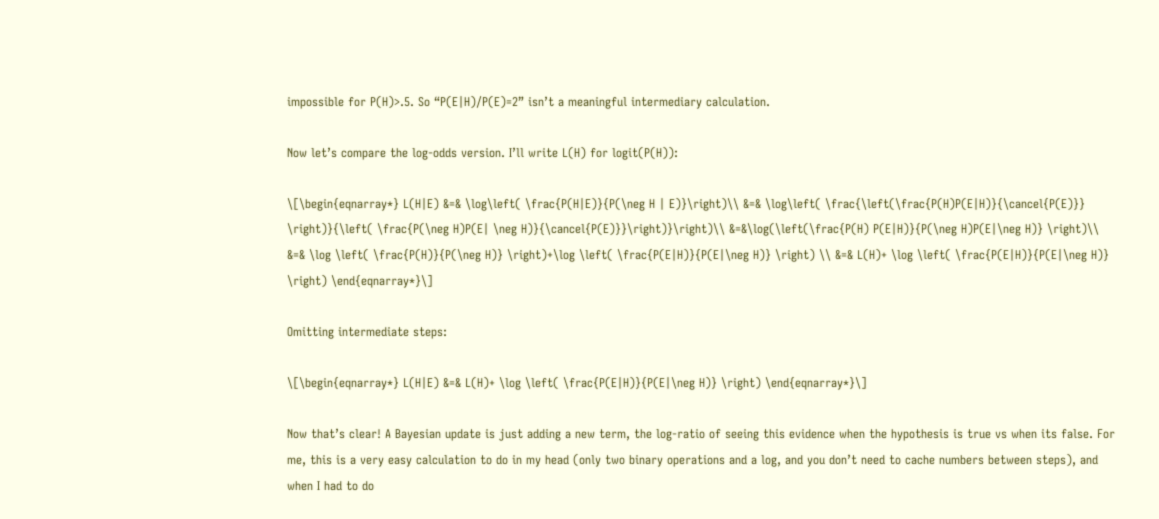impossible for P(H)>.5. So “P(E|H)/P(E)=2” isn’t a meaningful intermediary calculation.

Now let’s compare the log-odds version. I’ll write L(H) for logit(P(H)):

\[\begin{eqnarray*} L(H|E) &=& \log\left( \frac{P(H|E)}{P(\neg H | E)}\right)\\ &=& \log\left( \frac{\left(\frac{P(H)P(E|H)}{\cancel{P(E)}} \right)}{\left( \frac{P(\neg H)P(E| \neg H)}{\cancel{P(E)}}\right)}\right)\\ &=&\log(\left(\frac{P(H) P(E|H)}{P(\neg H)P(E|\neg H)} \right)\\ &=& \log \left( \frac{P(H)}{P(\neg H)} \right)+\log \left( \frac{P(E|H)}{P(E|\neg H)} \right) \\ &=& L(H)+ \log \left( \frac{P(E|H)}{P(E|\neg H)} \right) \end{eqnarray*}\]

Omitting intermediate steps:

\[\begin{eqnarray*} L(H|E) &=& L(H)+ \log \left( \frac{P(E|H)}{P(E|\neg H)} \right) \end{eqnarray*}\]

Now that’s clear! A Bayesian update is just adding a new term, the log-ratio of seeing this evidence when the hypothesis is true vs when its false. For me, this is a very easy calculation to do in my head (only two binary operations and a log, and you don’t need to cache numbers between steps), and when I had to do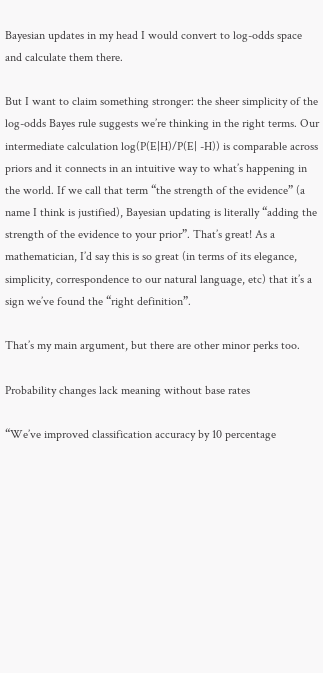Bayesian updates in my head I would convert to log-odds space and calculate them there.

But I want to claim something stronger: the sheer simplicity of the log-odds Bayes rule suggests we’re thinking in the right terms. Our intermediate calculation log(P(E|H)/P(E| -H)) is comparable across priors and it connects in an intuitive way to what’s happening in the world. If we call that term “the strength of the evidence” (a name I think is justified), Bayesian updating is literally “adding the strength of the evidence to your prior”. That’s great! As a mathematician, I’d say this is so great (in terms of its elegance, simplicity, correspondence to our natural language, etc) that it’s a sign we’ve found the “right definition”.

That’s my main argument, but there are other minor perks too.

Probability changes lack meaning without base rates

“We’ve improved classification accuracy by 10 percentage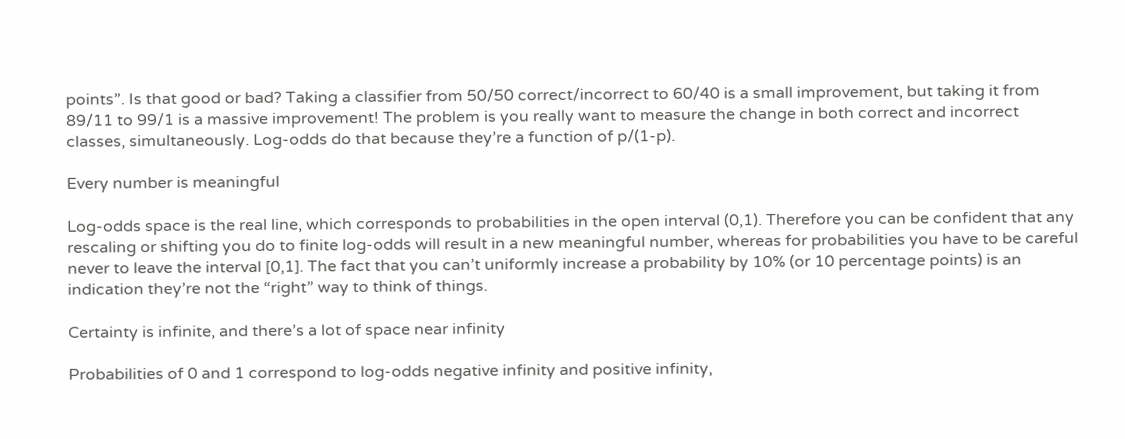points”. Is that good or bad? Taking a classifier from 50/50 correct/incorrect to 60/40 is a small improvement, but taking it from 89/11 to 99/1 is a massive improvement! The problem is you really want to measure the change in both correct and incorrect classes, simultaneously. Log-odds do that because they’re a function of p/(1-p).

Every number is meaningful

Log-odds space is the real line, which corresponds to probabilities in the open interval (0,1). Therefore you can be confident that any rescaling or shifting you do to finite log-odds will result in a new meaningful number, whereas for probabilities you have to be careful never to leave the interval [0,1]. The fact that you can’t uniformly increase a probability by 10% (or 10 percentage points) is an indication they’re not the “right” way to think of things.

Certainty is infinite, and there’s a lot of space near infinity

Probabilities of 0 and 1 correspond to log-odds negative infinity and positive infinity,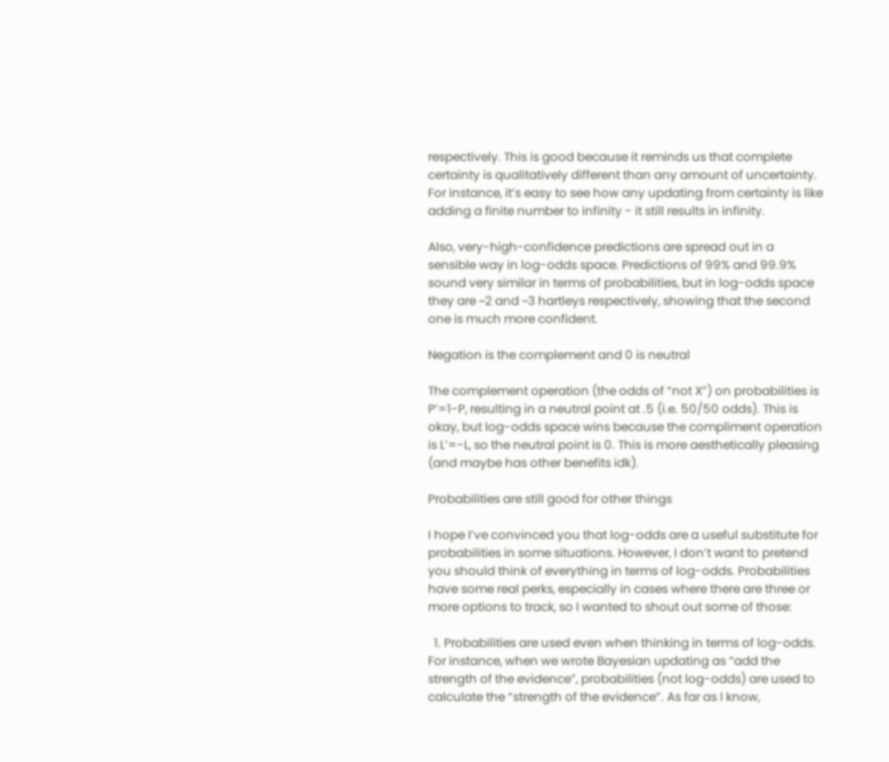respectively. This is good because it reminds us that complete certainty is qualitatively different than any amount of uncertainty. For instance, it’s easy to see how any updating from certainty is like adding a finite number to infinity - it still results in infinity.

Also, very-high-confidence predictions are spread out in a sensible way in log-odds space. Predictions of 99% and 99.9% sound very similar in terms of probabilities, but in log-odds space they are ~2 and ~3 hartleys respectively, showing that the second one is much more confident.

Negation is the complement and 0 is neutral

The complement operation (the odds of “not X”) on probabilities is P’=1-P, resulting in a neutral point at .5 (i.e. 50/50 odds). This is okay, but log-odds space wins because the compliment operation is L’=-L, so the neutral point is 0. This is more aesthetically pleasing (and maybe has other benefits idk).

Probabilities are still good for other things

I hope I’ve convinced you that log-odds are a useful substitute for probabilities in some situations. However, I don’t want to pretend you should think of everything in terms of log-odds. Probabilities have some real perks, especially in cases where there are three or more options to track, so I wanted to shout out some of those:

  1. Probabilities are used even when thinking in terms of log-odds. For instance, when we wrote Bayesian updating as “add the strength of the evidence”, probabilities (not log-odds) are used to calculate the “strength of the evidence”. As far as I know,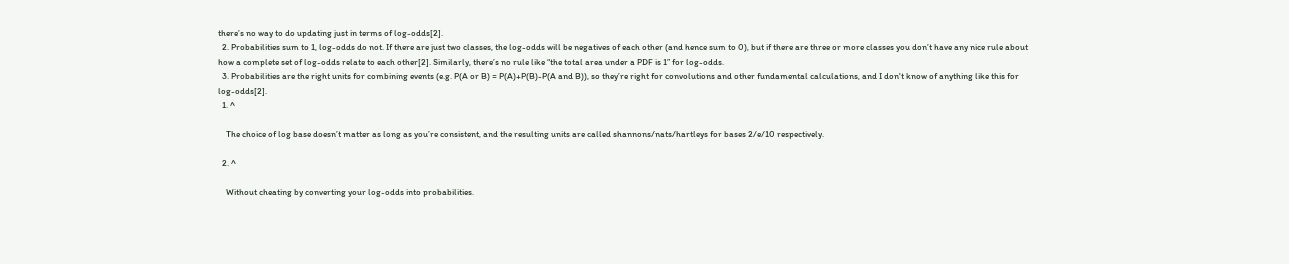there’s no way to do updating just in terms of log-odds[2].
  2. Probabilities sum to 1, log-odds do not. If there are just two classes, the log-odds will be negatives of each other (and hence sum to 0), but if there are three or more classes you don’t have any nice rule about how a complete set of log-odds relate to each other[2]. Similarly, there’s no rule like “the total area under a PDF is 1” for log-odds.
  3. Probabilities are the right units for combining events (e.g. P(A or B) = P(A)+P(B)-P(A and B)), so they’re right for convolutions and other fundamental calculations, and I don't know of anything like this for log-odds[2].
  1. ^

    The choice of log base doesn’t matter as long as you’re consistent, and the resulting units are called shannons/nats/hartleys for bases 2/e/10 respectively.

  2. ^

    Without cheating by converting your log-odds into probabilities.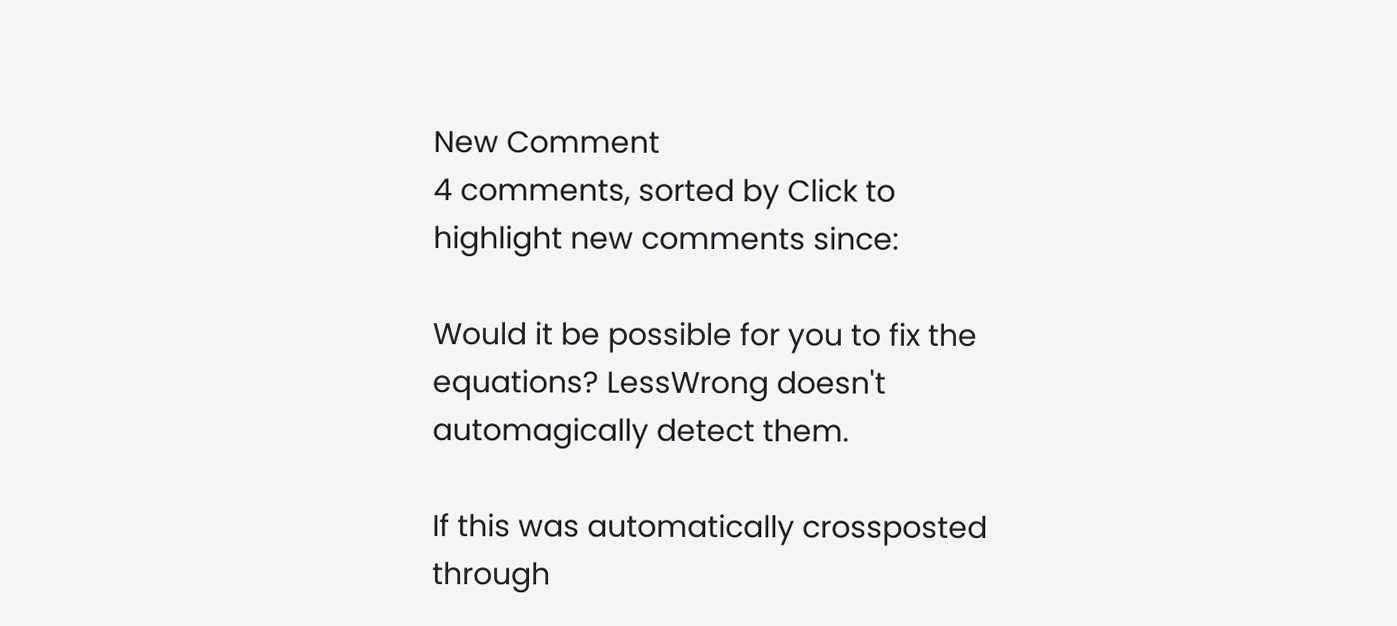New Comment
4 comments, sorted by Click to highlight new comments since:

Would it be possible for you to fix the equations? LessWrong doesn't automagically detect them.

If this was automatically crossposted through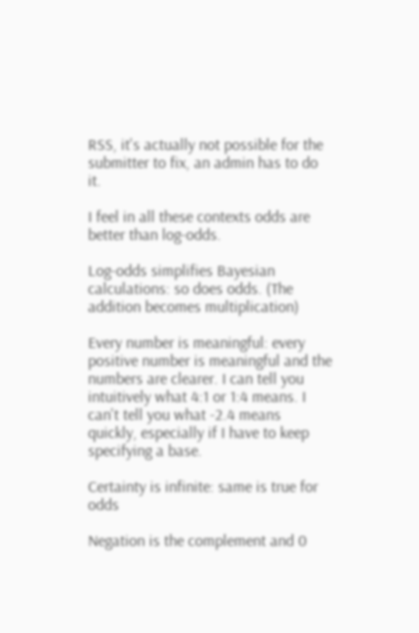RSS, it's actually not possible for the submitter to fix, an admin has to do it.

I feel in all these contexts odds are better than log-odds.

Log-odds simplifies Bayesian calculations: so does odds. (The addition becomes multiplication)

Every number is meaningful: every positive number is meaningful and the numbers are clearer. I can tell you intuitively what 4:1 or 1:4 means. I can't tell you what -2.4 means quickly, especially if I have to keep specifying a base.

Certainty is infinite: same is true for odds

Negation is the complement and 0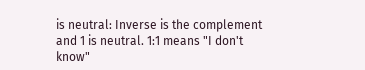is neutral: Inverse is the complement and 1 is neutral. 1:1 means "I don't know"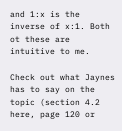and 1:x is the inverse of x:1. Both ot these are intuitive to me.

Check out what Jaynes has to say on the topic (section 4.2 here, page 120 or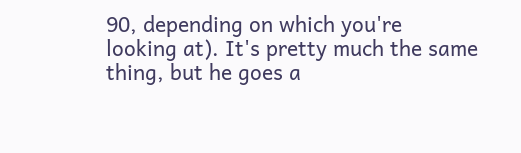90, depending on which you're looking at). It's pretty much the same thing, but he goes a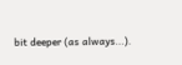bit deeper (as always...).